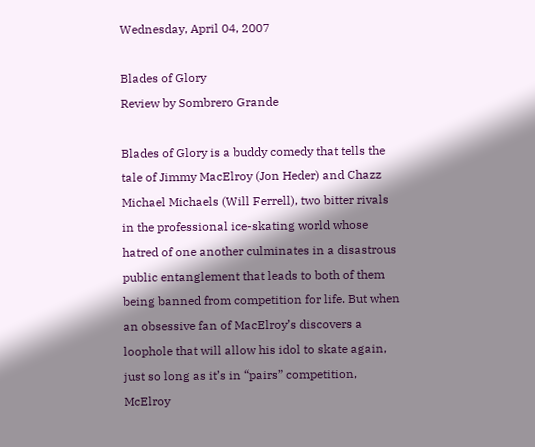Wednesday, April 04, 2007

Blades of Glory
Review by Sombrero Grande

Blades of Glory is a buddy comedy that tells the tale of Jimmy MacElroy (Jon Heder) and Chazz Michael Michaels (Will Ferrell), two bitter rivals in the professional ice-skating world whose hatred of one another culminates in a disastrous public entanglement that leads to both of them being banned from competition for life. But when an obsessive fan of MacElroy’s discovers a loophole that will allow his idol to skate again, just so long as it’s in “pairs” competition, McElroy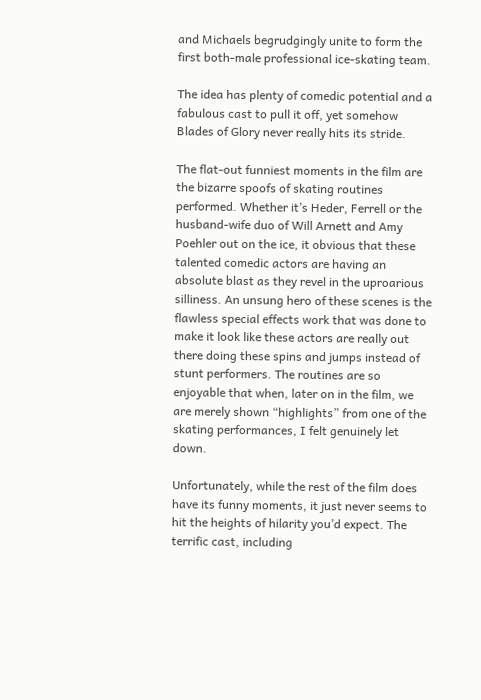and Michaels begrudgingly unite to form the first both-male professional ice-skating team.

The idea has plenty of comedic potential and a fabulous cast to pull it off, yet somehow Blades of Glory never really hits its stride.

The flat-out funniest moments in the film are the bizarre spoofs of skating routines performed. Whether it’s Heder, Ferrell or the husband-wife duo of Will Arnett and Amy Poehler out on the ice, it obvious that these talented comedic actors are having an absolute blast as they revel in the uproarious silliness. An unsung hero of these scenes is the flawless special effects work that was done to make it look like these actors are really out there doing these spins and jumps instead of stunt performers. The routines are so enjoyable that when, later on in the film, we are merely shown “highlights” from one of the skating performances, I felt genuinely let down.

Unfortunately, while the rest of the film does have its funny moments, it just never seems to hit the heights of hilarity you’d expect. The terrific cast, including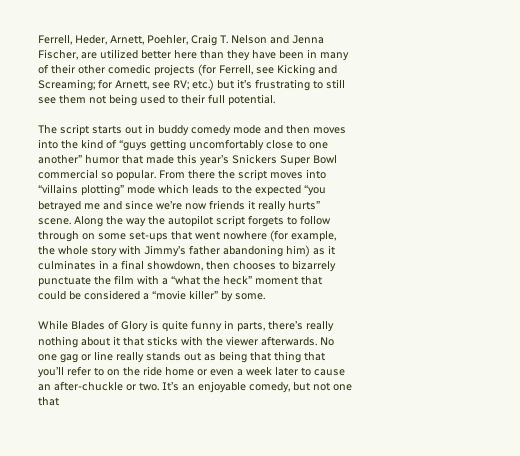Ferrell, Heder, Arnett, Poehler, Craig T. Nelson and Jenna Fischer, are utilized better here than they have been in many of their other comedic projects (for Ferrell, see Kicking and Screaming; for Arnett, see RV; etc.) but it’s frustrating to still see them not being used to their full potential.

The script starts out in buddy comedy mode and then moves into the kind of “guys getting uncomfortably close to one another” humor that made this year’s Snickers Super Bowl commercial so popular. From there the script moves into “villains plotting” mode which leads to the expected “you betrayed me and since we’re now friends it really hurts” scene. Along the way the autopilot script forgets to follow through on some set-ups that went nowhere (for example, the whole story with Jimmy’s father abandoning him) as it culminates in a final showdown, then chooses to bizarrely punctuate the film with a “what the heck” moment that could be considered a “movie killer” by some.

While Blades of Glory is quite funny in parts, there’s really nothing about it that sticks with the viewer afterwards. No one gag or line really stands out as being that thing that you’ll refer to on the ride home or even a week later to cause an after-chuckle or two. It’s an enjoyable comedy, but not one that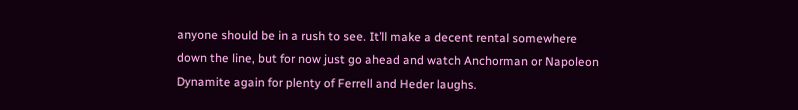anyone should be in a rush to see. It’ll make a decent rental somewhere down the line, but for now just go ahead and watch Anchorman or Napoleon Dynamite again for plenty of Ferrell and Heder laughs.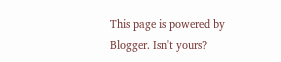This page is powered by Blogger. Isn't yours?